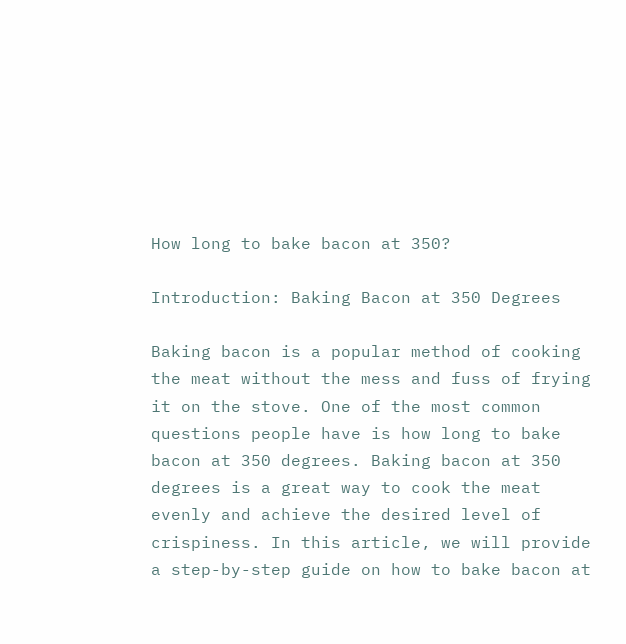How long to bake bacon at 350?

Introduction: Baking Bacon at 350 Degrees

Baking bacon is a popular method of cooking the meat without the mess and fuss of frying it on the stove. One of the most common questions people have is how long to bake bacon at 350 degrees. Baking bacon at 350 degrees is a great way to cook the meat evenly and achieve the desired level of crispiness. In this article, we will provide a step-by-step guide on how to bake bacon at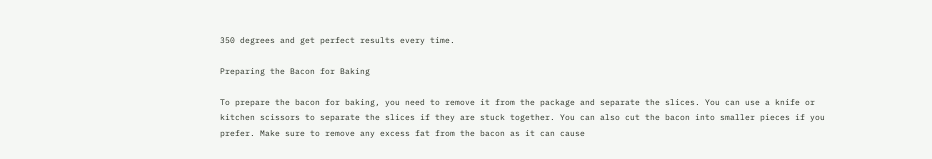350 degrees and get perfect results every time.

Preparing the Bacon for Baking

To prepare the bacon for baking, you need to remove it from the package and separate the slices. You can use a knife or kitchen scissors to separate the slices if they are stuck together. You can also cut the bacon into smaller pieces if you prefer. Make sure to remove any excess fat from the bacon as it can cause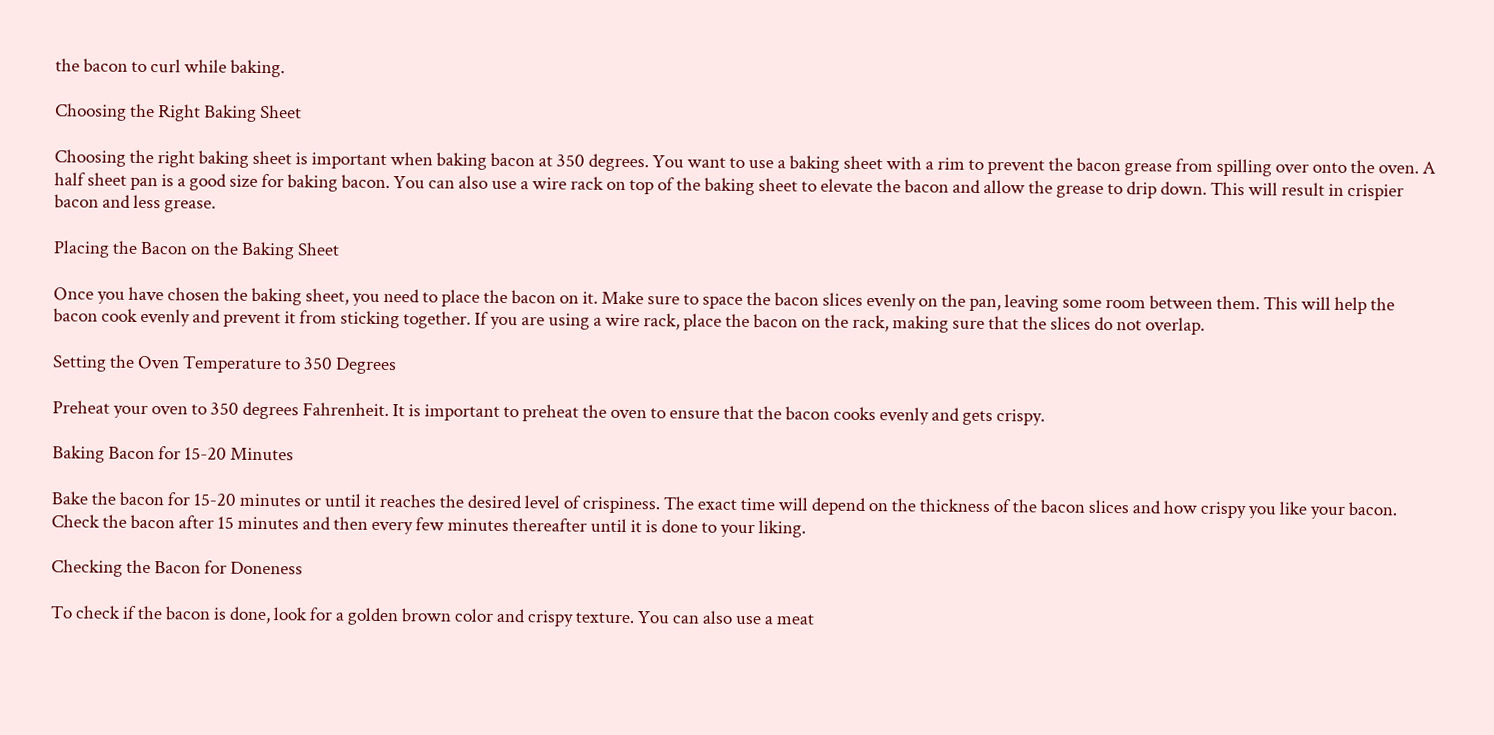the bacon to curl while baking.

Choosing the Right Baking Sheet

Choosing the right baking sheet is important when baking bacon at 350 degrees. You want to use a baking sheet with a rim to prevent the bacon grease from spilling over onto the oven. A half sheet pan is a good size for baking bacon. You can also use a wire rack on top of the baking sheet to elevate the bacon and allow the grease to drip down. This will result in crispier bacon and less grease.

Placing the Bacon on the Baking Sheet

Once you have chosen the baking sheet, you need to place the bacon on it. Make sure to space the bacon slices evenly on the pan, leaving some room between them. This will help the bacon cook evenly and prevent it from sticking together. If you are using a wire rack, place the bacon on the rack, making sure that the slices do not overlap.

Setting the Oven Temperature to 350 Degrees

Preheat your oven to 350 degrees Fahrenheit. It is important to preheat the oven to ensure that the bacon cooks evenly and gets crispy.

Baking Bacon for 15-20 Minutes

Bake the bacon for 15-20 minutes or until it reaches the desired level of crispiness. The exact time will depend on the thickness of the bacon slices and how crispy you like your bacon. Check the bacon after 15 minutes and then every few minutes thereafter until it is done to your liking.

Checking the Bacon for Doneness

To check if the bacon is done, look for a golden brown color and crispy texture. You can also use a meat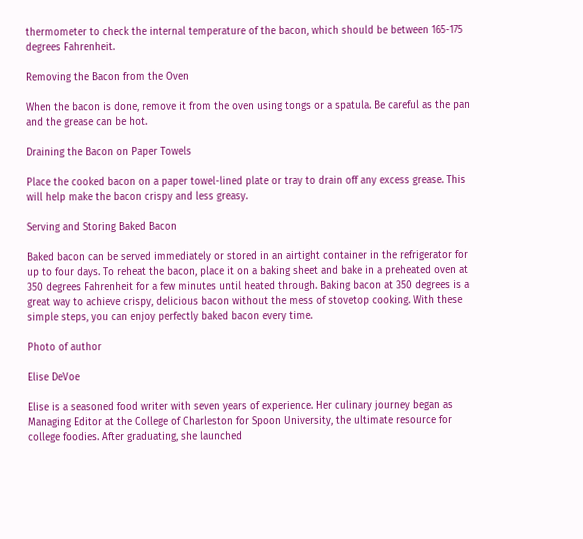thermometer to check the internal temperature of the bacon, which should be between 165-175 degrees Fahrenheit.

Removing the Bacon from the Oven

When the bacon is done, remove it from the oven using tongs or a spatula. Be careful as the pan and the grease can be hot.

Draining the Bacon on Paper Towels

Place the cooked bacon on a paper towel-lined plate or tray to drain off any excess grease. This will help make the bacon crispy and less greasy.

Serving and Storing Baked Bacon

Baked bacon can be served immediately or stored in an airtight container in the refrigerator for up to four days. To reheat the bacon, place it on a baking sheet and bake in a preheated oven at 350 degrees Fahrenheit for a few minutes until heated through. Baking bacon at 350 degrees is a great way to achieve crispy, delicious bacon without the mess of stovetop cooking. With these simple steps, you can enjoy perfectly baked bacon every time.

Photo of author

Elise DeVoe

Elise is a seasoned food writer with seven years of experience. Her culinary journey began as Managing Editor at the College of Charleston for Spoon University, the ultimate resource for college foodies. After graduating, she launched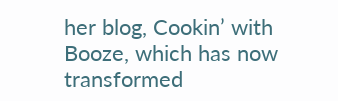her blog, Cookin’ with Booze, which has now transformed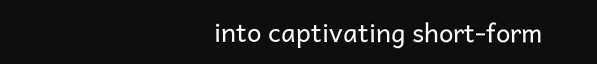into captivating short-form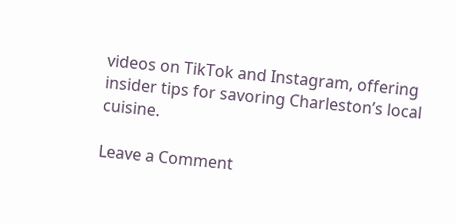videos on TikTok and Instagram, offering insider tips for savoring Charleston’s local cuisine.

Leave a Comment